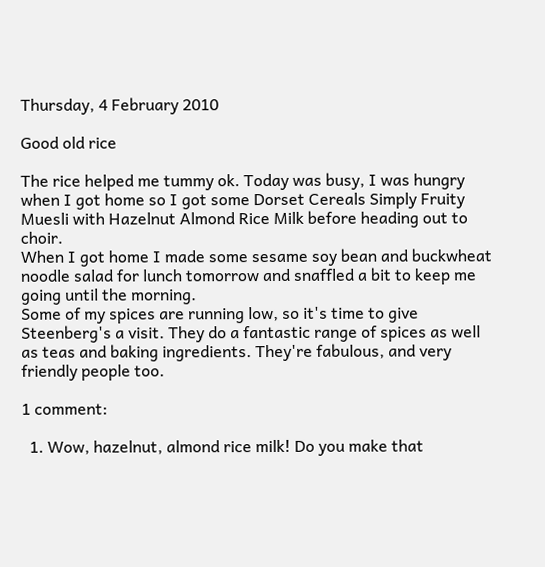Thursday, 4 February 2010

Good old rice

The rice helped me tummy ok. Today was busy, I was hungry when I got home so I got some Dorset Cereals Simply Fruity Muesli with Hazelnut Almond Rice Milk before heading out to choir.
When I got home I made some sesame soy bean and buckwheat noodle salad for lunch tomorrow and snaffled a bit to keep me going until the morning.
Some of my spices are running low, so it's time to give Steenberg's a visit. They do a fantastic range of spices as well as teas and baking ingredients. They're fabulous, and very friendly people too.

1 comment:

  1. Wow, hazelnut, almond rice milk! Do you make that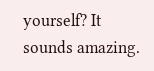yourself? It sounds amazing.